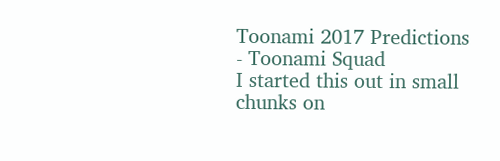Toonami 2017 Predictions - Toonami Squad
I started this out in small chunks on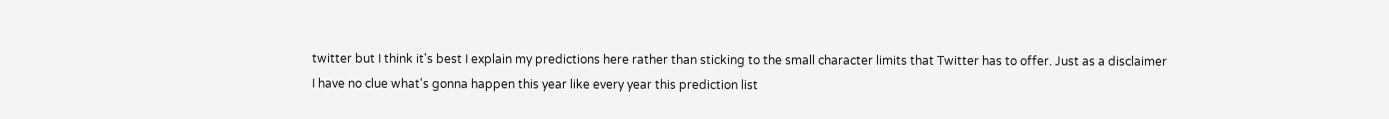twitter but I think it's best I explain my predictions here rather than sticking to the small character limits that Twitter has to offer. Just as a disclaimer I have no clue what's gonna happen this year like every year this prediction list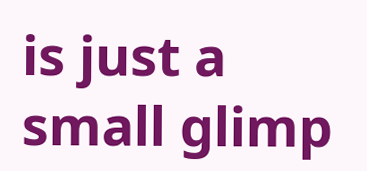is just a small glimp